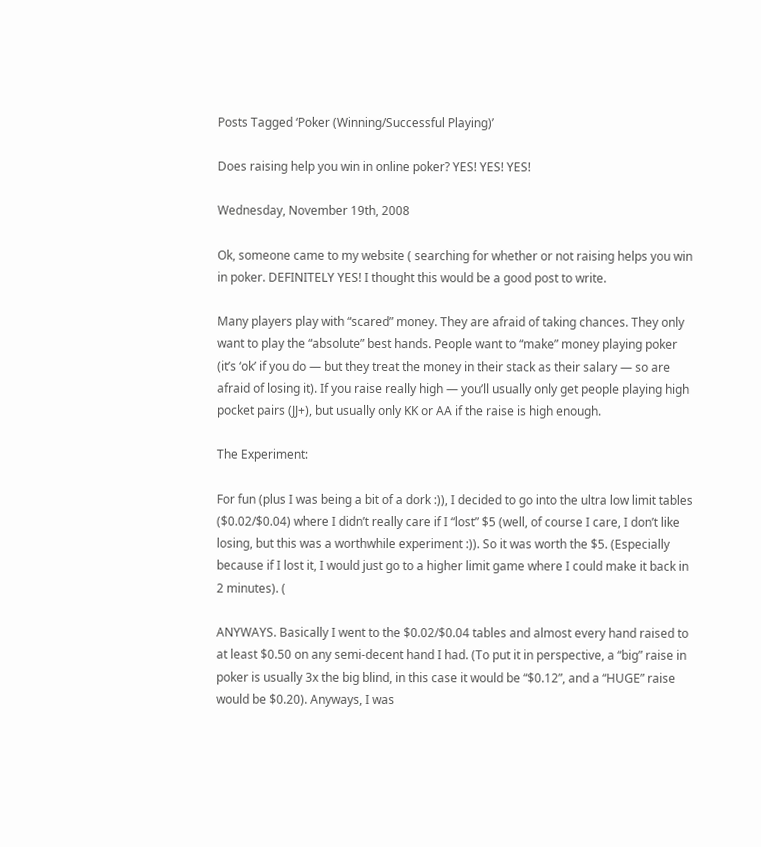Posts Tagged ‘Poker (Winning/Successful Playing)’

Does raising help you win in online poker? YES! YES! YES!

Wednesday, November 19th, 2008

Ok, someone came to my website ( searching for whether or not raising helps you win in poker. DEFINITELY YES! I thought this would be a good post to write.

Many players play with “scared” money. They are afraid of taking chances. They only want to play the “absolute” best hands. People want to “make” money playing poker (it’s ‘ok’ if you do — but they treat the money in their stack as their salary — so are afraid of losing it). If you raise really high — you’ll usually only get people playing high pocket pairs (JJ+), but usually only KK or AA if the raise is high enough.

The Experiment:

For fun (plus I was being a bit of a dork :)), I decided to go into the ultra low limit tables ($0.02/$0.04) where I didn’t really care if I “lost” $5 (well, of course I care, I don’t like losing, but this was a worthwhile experiment :)). So it was worth the $5. (Especially because if I lost it, I would just go to a higher limit game where I could make it back in 2 minutes). (

ANYWAYS. Basically I went to the $0.02/$0.04 tables and almost every hand raised to at least $0.50 on any semi-decent hand I had. (To put it in perspective, a “big” raise in poker is usually 3x the big blind, in this case it would be “$0.12”, and a “HUGE” raise would be $0.20). Anyways, I was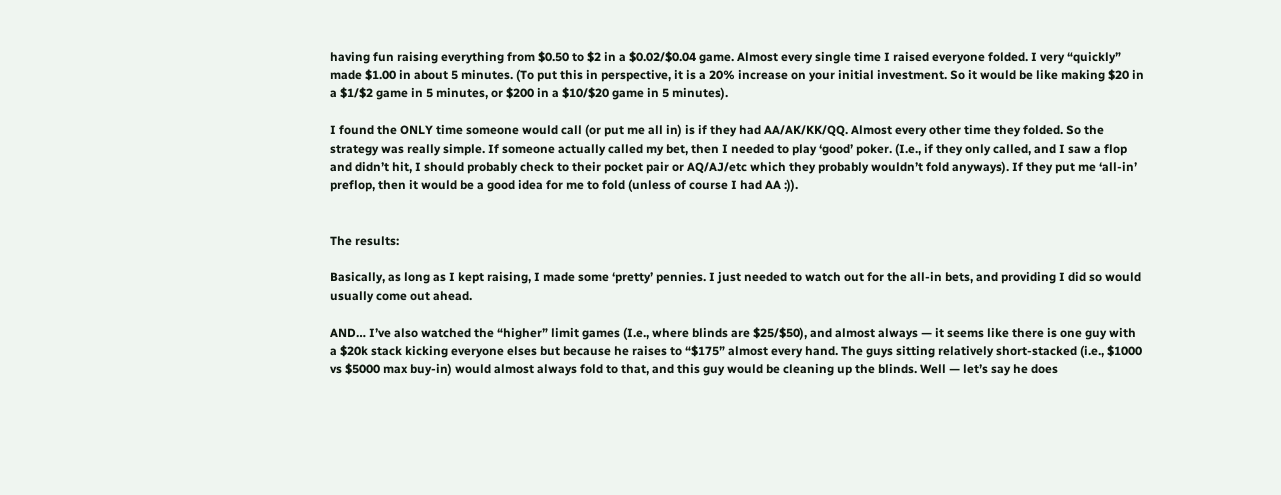having fun raising everything from $0.50 to $2 in a $0.02/$0.04 game. Almost every single time I raised everyone folded. I very “quickly” made $1.00 in about 5 minutes. (To put this in perspective, it is a 20% increase on your initial investment. So it would be like making $20 in a $1/$2 game in 5 minutes, or $200 in a $10/$20 game in 5 minutes).

I found the ONLY time someone would call (or put me all in) is if they had AA/AK/KK/QQ. Almost every other time they folded. So the strategy was really simple. If someone actually called my bet, then I needed to play ‘good’ poker. (I.e., if they only called, and I saw a flop and didn’t hit, I should probably check to their pocket pair or AQ/AJ/etc which they probably wouldn’t fold anyways). If they put me ‘all-in’ preflop, then it would be a good idea for me to fold (unless of course I had AA :)).


The results:

Basically, as long as I kept raising, I made some ‘pretty’ pennies. I just needed to watch out for the all-in bets, and providing I did so would usually come out ahead.

AND… I’ve also watched the “higher” limit games (I.e., where blinds are $25/$50), and almost always — it seems like there is one guy with a $20k stack kicking everyone elses but because he raises to “$175” almost every hand. The guys sitting relatively short-stacked (i.e., $1000 vs $5000 max buy-in) would almost always fold to that, and this guy would be cleaning up the blinds. Well — let’s say he does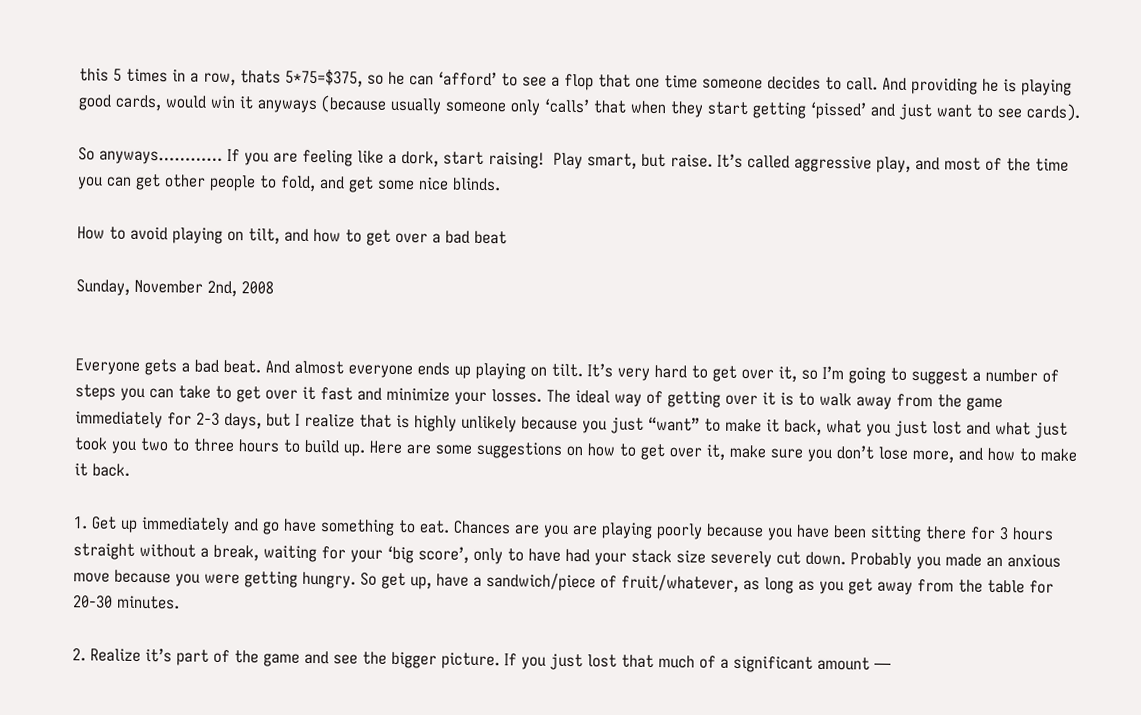this 5 times in a row, thats 5*75=$375, so he can ‘afford’ to see a flop that one time someone decides to call. And providing he is playing good cards, would win it anyways (because usually someone only ‘calls’ that when they start getting ‘pissed’ and just want to see cards).

So anyways………… If you are feeling like a dork, start raising!  Play smart, but raise. It’s called aggressive play, and most of the time you can get other people to fold, and get some nice blinds.

How to avoid playing on tilt, and how to get over a bad beat

Sunday, November 2nd, 2008


Everyone gets a bad beat. And almost everyone ends up playing on tilt. It’s very hard to get over it, so I’m going to suggest a number of steps you can take to get over it fast and minimize your losses. The ideal way of getting over it is to walk away from the game immediately for 2-3 days, but I realize that is highly unlikely because you just “want” to make it back, what you just lost and what just took you two to three hours to build up. Here are some suggestions on how to get over it, make sure you don’t lose more, and how to make it back.

1. Get up immediately and go have something to eat. Chances are you are playing poorly because you have been sitting there for 3 hours straight without a break, waiting for your ‘big score’, only to have had your stack size severely cut down. Probably you made an anxious move because you were getting hungry. So get up, have a sandwich/piece of fruit/whatever, as long as you get away from the table for 20-30 minutes.

2. Realize it’s part of the game and see the bigger picture. If you just lost that much of a significant amount —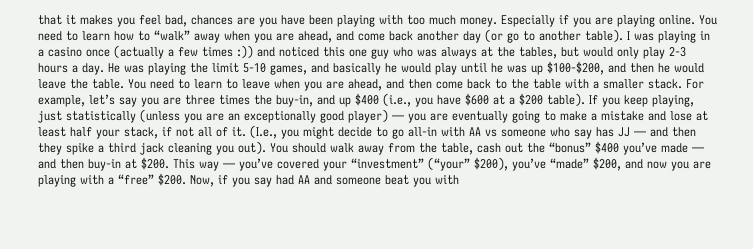that it makes you feel bad, chances are you have been playing with too much money. Especially if you are playing online. You need to learn how to “walk” away when you are ahead, and come back another day (or go to another table). I was playing in a casino once (actually a few times :)) and noticed this one guy who was always at the tables, but would only play 2-3 hours a day. He was playing the limit 5-10 games, and basically he would play until he was up $100-$200, and then he would leave the table. You need to learn to leave when you are ahead, and then come back to the table with a smaller stack. For example, let’s say you are three times the buy-in, and up $400 (i.e., you have $600 at a $200 table). If you keep playing, just statistically (unless you are an exceptionally good player) — you are eventually going to make a mistake and lose at least half your stack, if not all of it. (I.e., you might decide to go all-in with AA vs someone who say has JJ — and then they spike a third jack cleaning you out). You should walk away from the table, cash out the “bonus” $400 you’ve made — and then buy-in at $200. This way — you’ve covered your “investment” (“your” $200), you’ve “made” $200, and now you are playing with a “free” $200. Now, if you say had AA and someone beat you with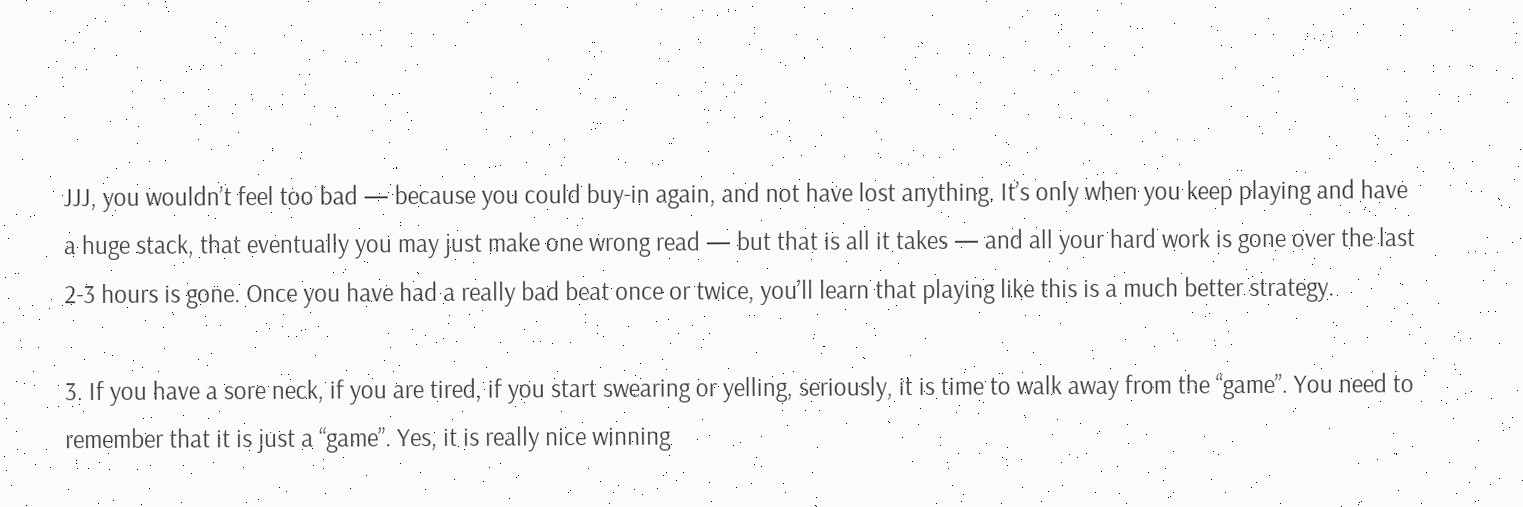JJJ, you wouldn’t feel too bad — because you could buy-in again, and not have lost anything. It’s only when you keep playing and have a huge stack, that eventually you may just make one wrong read — but that is all it takes — and all your hard work is gone over the last 2-3 hours is gone. Once you have had a really bad beat once or twice, you’ll learn that playing like this is a much better strategy.

3. If you have a sore neck, if you are tired, if you start swearing or yelling, seriously, it is time to walk away from the “game”. You need to remember that it is just a “game”. Yes, it is really nice winning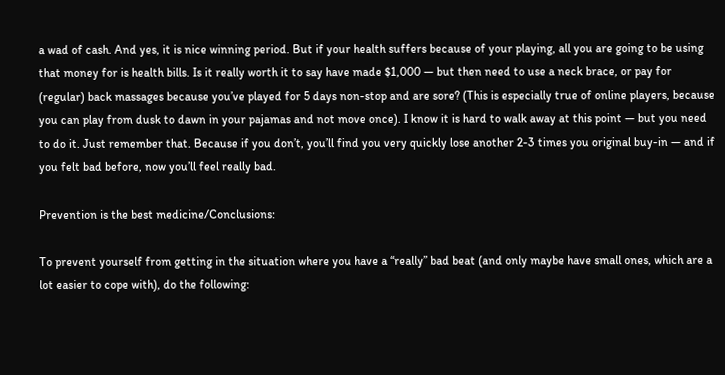a wad of cash. And yes, it is nice winning period. But if your health suffers because of your playing, all you are going to be using that money for is health bills. Is it really worth it to say have made $1,000 — but then need to use a neck brace, or pay for (regular) back massages because you’ve played for 5 days non-stop and are sore? (This is especially true of online players, because you can play from dusk to dawn in your pajamas and not move once). I know it is hard to walk away at this point — but you need to do it. Just remember that. Because if you don’t, you’ll find you very quickly lose another 2-3 times you original buy-in — and if you felt bad before, now you’ll feel really bad.

Prevention is the best medicine/Conclusions:

To prevent yourself from getting in the situation where you have a “really” bad beat (and only maybe have small ones, which are a lot easier to cope with), do the following: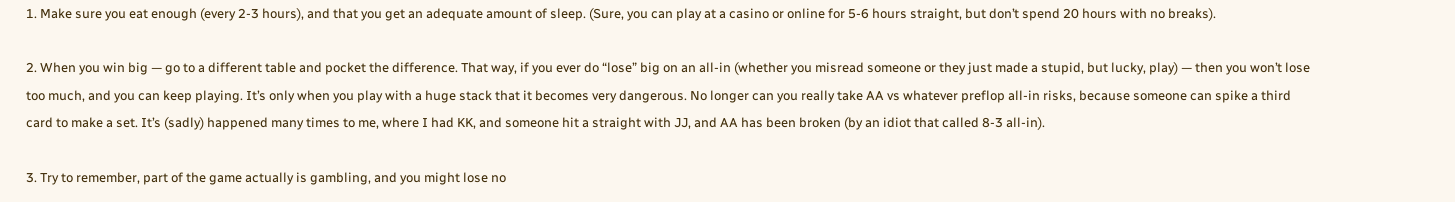1. Make sure you eat enough (every 2-3 hours), and that you get an adequate amount of sleep. (Sure, you can play at a casino or online for 5-6 hours straight, but don’t spend 20 hours with no breaks).

2. When you win big — go to a different table and pocket the difference. That way, if you ever do “lose” big on an all-in (whether you misread someone or they just made a stupid, but lucky, play) — then you won’t lose too much, and you can keep playing. It’s only when you play with a huge stack that it becomes very dangerous. No longer can you really take AA vs whatever preflop all-in risks, because someone can spike a third card to make a set. It’s (sadly) happened many times to me, where I had KK, and someone hit a straight with JJ, and AA has been broken (by an idiot that called 8-3 all-in).

3. Try to remember, part of the game actually is gambling, and you might lose no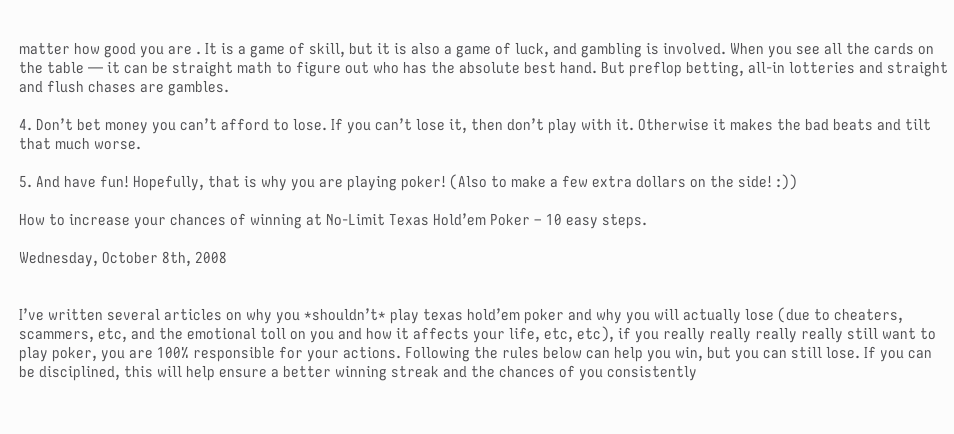matter how good you are . It is a game of skill, but it is also a game of luck, and gambling is involved. When you see all the cards on the table — it can be straight math to figure out who has the absolute best hand. But preflop betting, all-in lotteries and straight and flush chases are gambles.

4. Don’t bet money you can’t afford to lose. If you can’t lose it, then don’t play with it. Otherwise it makes the bad beats and tilt that much worse.

5. And have fun! Hopefully, that is why you are playing poker! (Also to make a few extra dollars on the side! :))

How to increase your chances of winning at No-Limit Texas Hold’em Poker – 10 easy steps.

Wednesday, October 8th, 2008


I’ve written several articles on why you *shouldn’t* play texas hold’em poker and why you will actually lose (due to cheaters, scammers, etc, and the emotional toll on you and how it affects your life, etc, etc), if you really really really really still want to play poker, you are 100% responsible for your actions. Following the rules below can help you win, but you can still lose. If you can be disciplined, this will help ensure a better winning streak and the chances of you consistently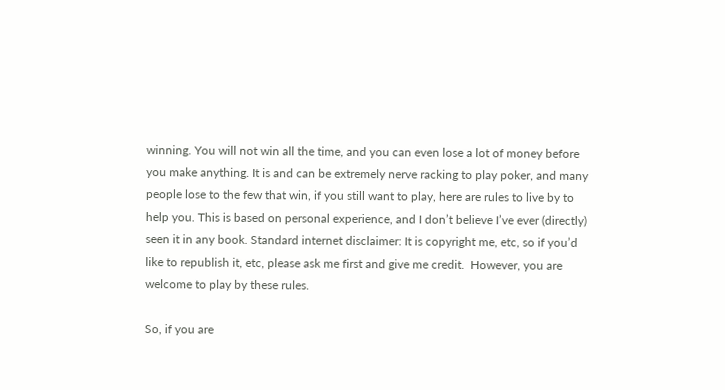winning. You will not win all the time, and you can even lose a lot of money before you make anything. It is and can be extremely nerve racking to play poker, and many people lose to the few that win, if you still want to play, here are rules to live by to help you. This is based on personal experience, and I don’t believe I’ve ever (directly) seen it in any book. Standard internet disclaimer: It is copyright me, etc, so if you’d like to republish it, etc, please ask me first and give me credit.  However, you are welcome to play by these rules.

So, if you are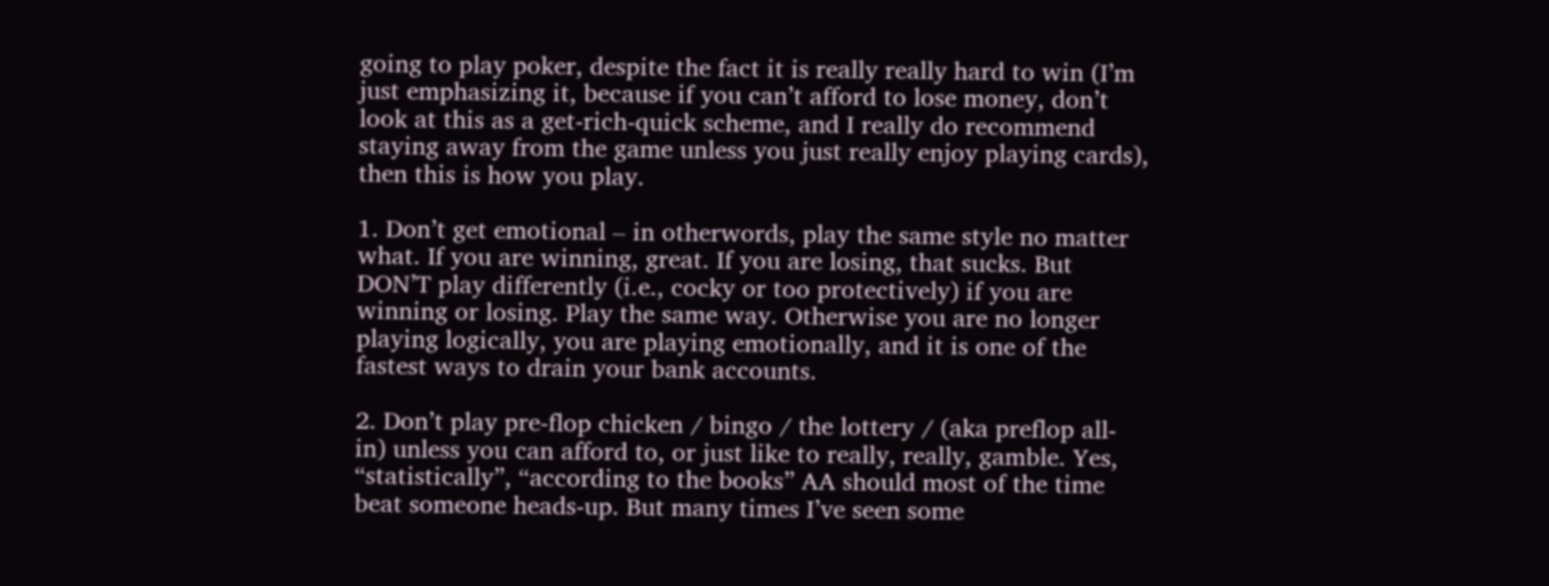going to play poker, despite the fact it is really really hard to win (I’m just emphasizing it, because if you can’t afford to lose money, don’t look at this as a get-rich-quick scheme, and I really do recommend staying away from the game unless you just really enjoy playing cards), then this is how you play.

1. Don’t get emotional – in otherwords, play the same style no matter what. If you are winning, great. If you are losing, that sucks. But DON’T play differently (i.e., cocky or too protectively) if you are winning or losing. Play the same way. Otherwise you are no longer playing logically, you are playing emotionally, and it is one of the fastest ways to drain your bank accounts.

2. Don’t play pre-flop chicken / bingo / the lottery / (aka preflop all-in) unless you can afford to, or just like to really, really, gamble. Yes, “statistically”, “according to the books” AA should most of the time beat someone heads-up. But many times I’ve seen some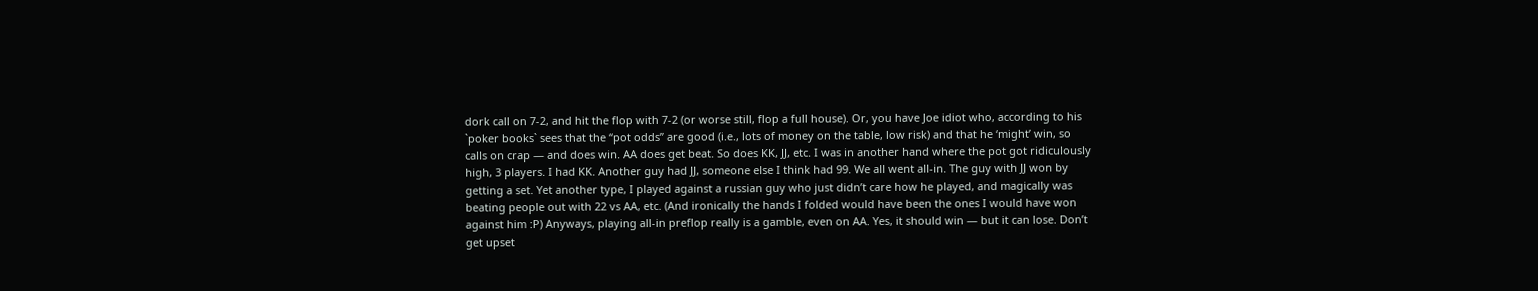dork call on 7-2, and hit the flop with 7-2 (or worse still, flop a full house). Or, you have Joe idiot who, according to his `poker books` sees that the “pot odds” are good (i.e., lots of money on the table, low risk) and that he ‘might’ win, so calls on crap — and does win. AA does get beat. So does KK, JJ, etc. I was in another hand where the pot got ridiculously high, 3 players. I had KK. Another guy had JJ, someone else I think had 99. We all went all-in. The guy with JJ won by getting a set. Yet another type, I played against a russian guy who just didn’t care how he played, and magically was beating people out with 22 vs AA, etc. (And ironically the hands I folded would have been the ones I would have won against him :P) Anyways, playing all-in preflop really is a gamble, even on AA. Yes, it should win — but it can lose. Don’t get upset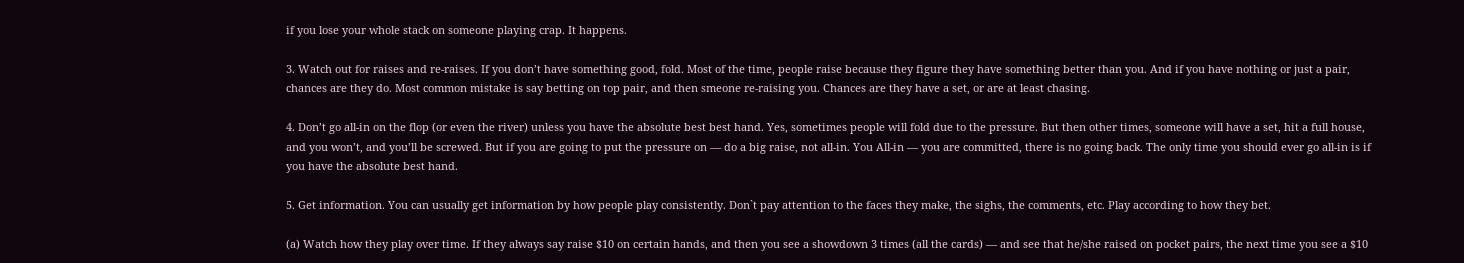if you lose your whole stack on someone playing crap. It happens.

3. Watch out for raises and re-raises. If you don’t have something good, fold. Most of the time, people raise because they figure they have something better than you. And if you have nothing or just a pair, chances are they do. Most common mistake is say betting on top pair, and then smeone re-raising you. Chances are they have a set, or are at least chasing.

4. Don’t go all-in on the flop (or even the river) unless you have the absolute best best hand. Yes, sometimes people will fold due to the pressure. But then other times, someone will have a set, hit a full house, and you won’t, and you’ll be screwed. But if you are going to put the pressure on — do a big raise, not all-in. You All-in — you are committed, there is no going back. The only time you should ever go all-in is if you have the absolute best hand.

5. Get information. You can usually get information by how people play consistently. Don`t pay attention to the faces they make, the sighs, the comments, etc. Play according to how they bet.

(a) Watch how they play over time. If they always say raise $10 on certain hands, and then you see a showdown 3 times (all the cards) — and see that he/she raised on pocket pairs, the next time you see a $10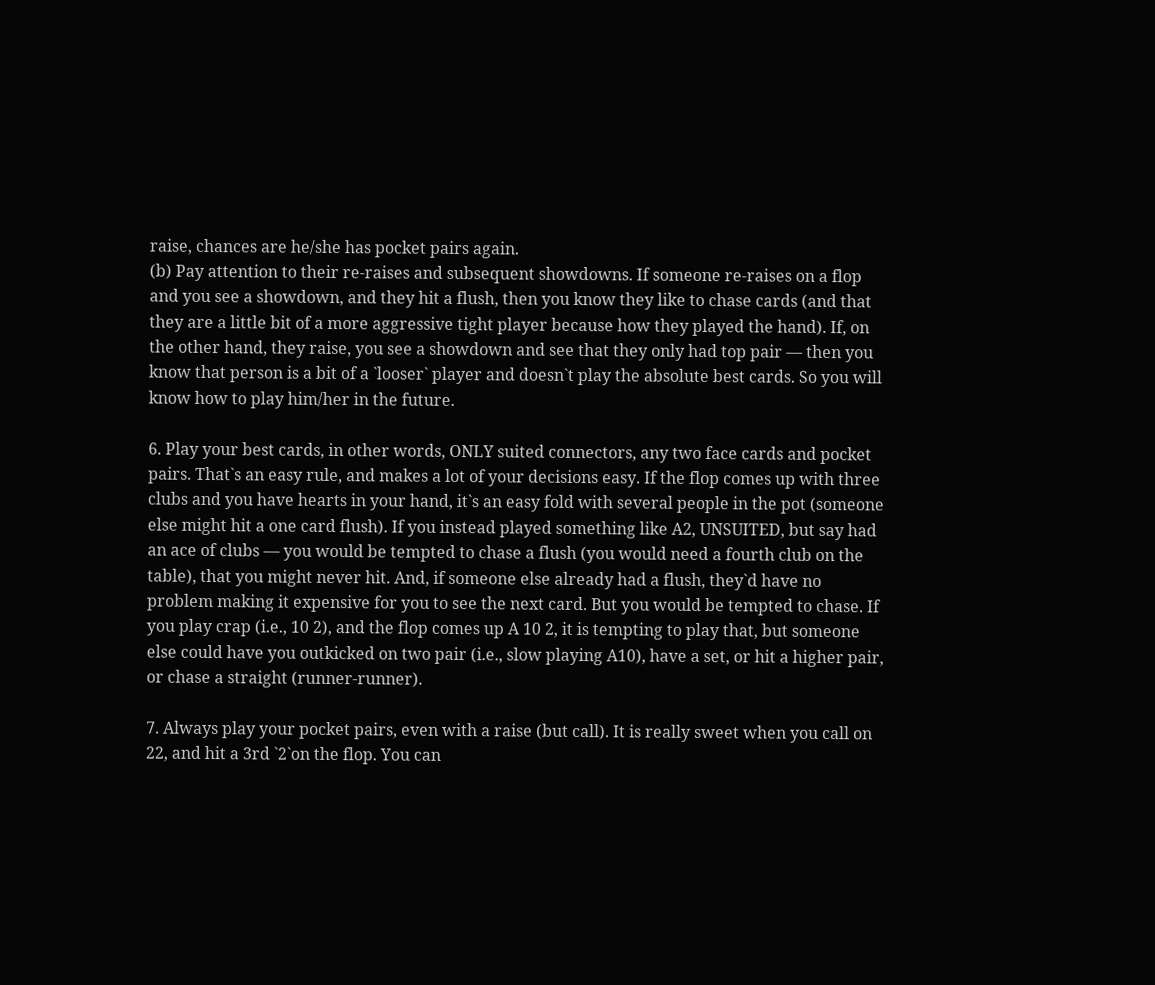raise, chances are he/she has pocket pairs again.
(b) Pay attention to their re-raises and subsequent showdowns. If someone re-raises on a flop and you see a showdown, and they hit a flush, then you know they like to chase cards (and that they are a little bit of a more aggressive tight player because how they played the hand). If, on the other hand, they raise, you see a showdown and see that they only had top pair — then you know that person is a bit of a `looser` player and doesn`t play the absolute best cards. So you will know how to play him/her in the future.

6. Play your best cards, in other words, ONLY suited connectors, any two face cards and pocket pairs. That`s an easy rule, and makes a lot of your decisions easy. If the flop comes up with three clubs and you have hearts in your hand, it`s an easy fold with several people in the pot (someone else might hit a one card flush). If you instead played something like A2, UNSUITED, but say had an ace of clubs — you would be tempted to chase a flush (you would need a fourth club on the table), that you might never hit. And, if someone else already had a flush, they`d have no problem making it expensive for you to see the next card. But you would be tempted to chase. If you play crap (i.e., 10 2), and the flop comes up A 10 2, it is tempting to play that, but someone else could have you outkicked on two pair (i.e., slow playing A10), have a set, or hit a higher pair, or chase a straight (runner-runner).

7. Always play your pocket pairs, even with a raise (but call). It is really sweet when you call on 22, and hit a 3rd `2`on the flop. You can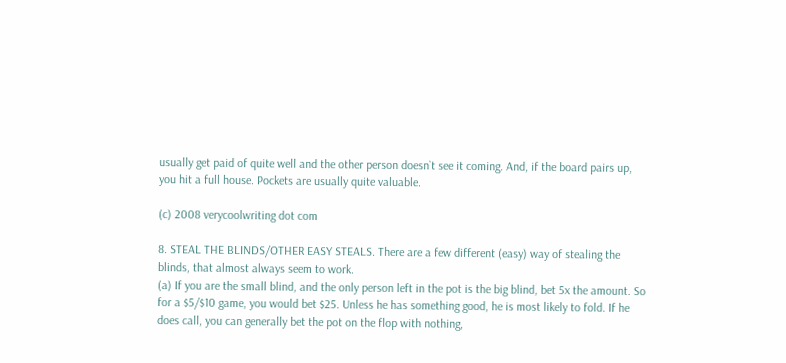usually get paid of quite well and the other person doesn`t see it coming. And, if the board pairs up, you hit a full house. Pockets are usually quite valuable.

(c) 2008 verycoolwriting dot com

8. STEAL THE BLINDS/OTHER EASY STEALS. There are a few different (easy) way of stealing the blinds, that almost always seem to work.
(a) If you are the small blind, and the only person left in the pot is the big blind, bet 5x the amount. So for a $5/$10 game, you would bet $25. Unless he has something good, he is most likely to fold. If he does call, you can generally bet the pot on the flop with nothing,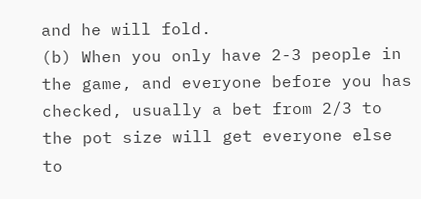and he will fold.
(b) When you only have 2-3 people in the game, and everyone before you has checked, usually a bet from 2/3 to the pot size will get everyone else to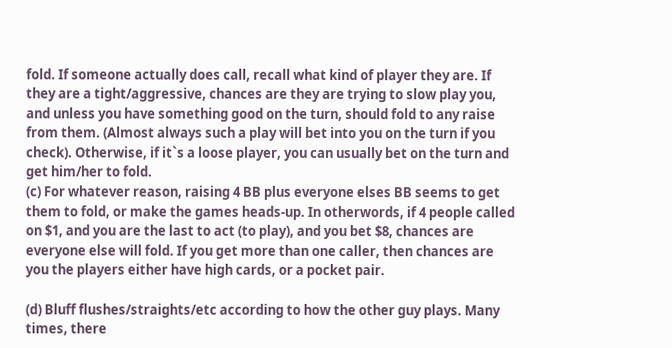fold. If someone actually does call, recall what kind of player they are. If they are a tight/aggressive, chances are they are trying to slow play you, and unless you have something good on the turn, should fold to any raise from them. (Almost always such a play will bet into you on the turn if you check). Otherwise, if it`s a loose player, you can usually bet on the turn and get him/her to fold.
(c) For whatever reason, raising 4 BB plus everyone elses BB seems to get them to fold, or make the games heads-up. In otherwords, if 4 people called on $1, and you are the last to act (to play), and you bet $8, chances are everyone else will fold. If you get more than one caller, then chances are you the players either have high cards, or a pocket pair.

(d) Bluff flushes/straights/etc according to how the other guy plays. Many times, there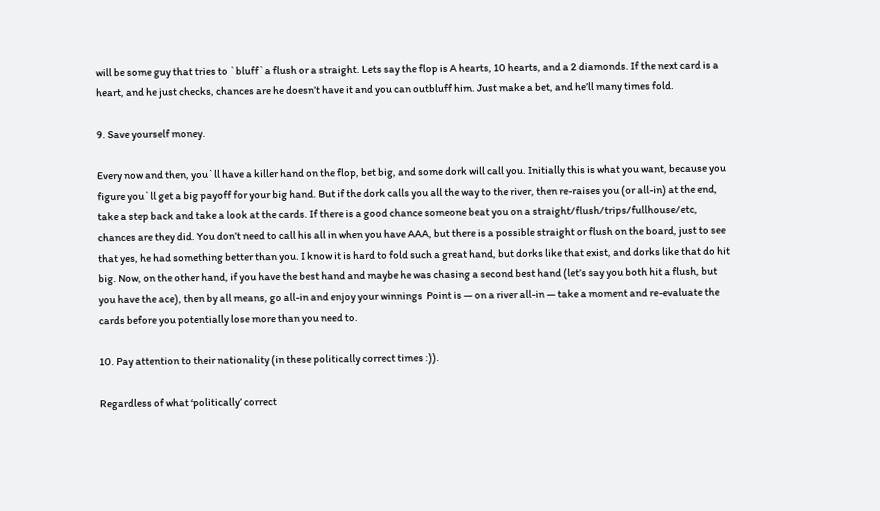will be some guy that tries to `bluff`a flush or a straight. Lets say the flop is A hearts, 10 hearts, and a 2 diamonds. If the next card is a heart, and he just checks, chances are he doesn’t have it and you can outbluff him. Just make a bet, and he’ll many times fold.

9. Save yourself money.

Every now and then, you`ll have a killer hand on the flop, bet big, and some dork will call you. Initially this is what you want, because you figure you`ll get a big payoff for your big hand. But if the dork calls you all the way to the river, then re-raises you (or all-in) at the end, take a step back and take a look at the cards. If there is a good chance someone beat you on a straight/flush/trips/fullhouse/etc, chances are they did. You don’t need to call his all in when you have AAA, but there is a possible straight or flush on the board, just to see that yes, he had something better than you. I know it is hard to fold such a great hand, but dorks like that exist, and dorks like that do hit big. Now, on the other hand, if you have the best hand and maybe he was chasing a second best hand (let’s say you both hit a flush, but you have the ace), then by all means, go all-in and enjoy your winnings  Point is — on a river all-in — take a moment and re-evaluate the cards before you potentially lose more than you need to.

10. Pay attention to their nationality (in these politically correct times :)).

Regardless of what ‘politically’ correct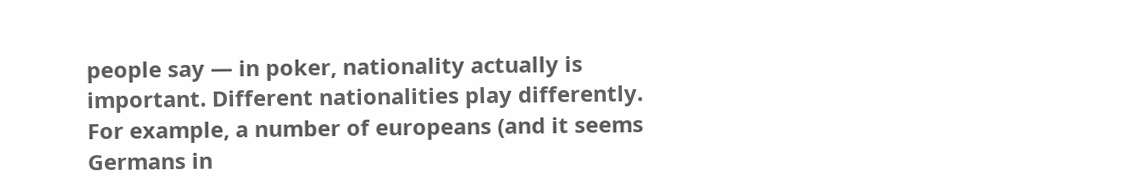people say — in poker, nationality actually is important. Different nationalities play differently. For example, a number of europeans (and it seems Germans in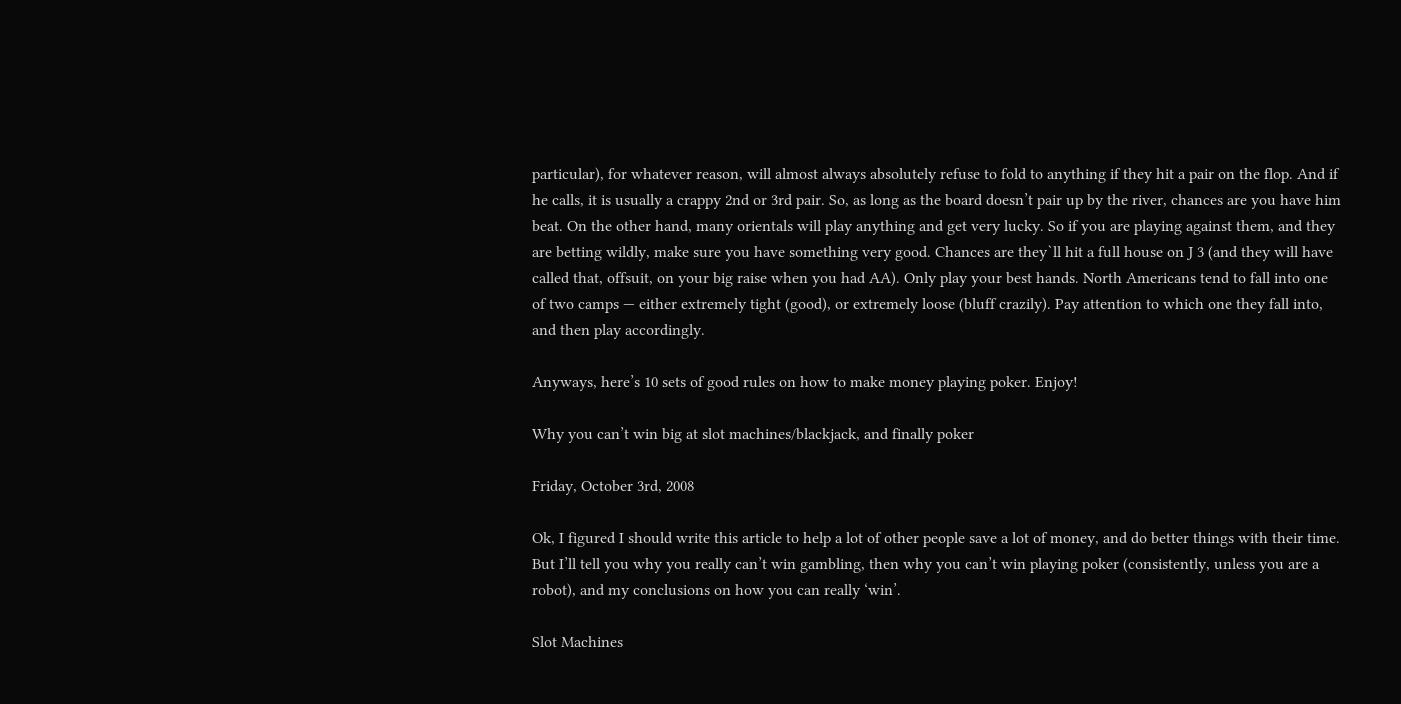particular), for whatever reason, will almost always absolutely refuse to fold to anything if they hit a pair on the flop. And if he calls, it is usually a crappy 2nd or 3rd pair. So, as long as the board doesn’t pair up by the river, chances are you have him beat. On the other hand, many orientals will play anything and get very lucky. So if you are playing against them, and they are betting wildly, make sure you have something very good. Chances are they`ll hit a full house on J 3 (and they will have called that, offsuit, on your big raise when you had AA). Only play your best hands. North Americans tend to fall into one of two camps — either extremely tight (good), or extremely loose (bluff crazily). Pay attention to which one they fall into, and then play accordingly.

Anyways, here’s 10 sets of good rules on how to make money playing poker. Enjoy!

Why you can’t win big at slot machines/blackjack, and finally poker

Friday, October 3rd, 2008

Ok, I figured I should write this article to help a lot of other people save a lot of money, and do better things with their time. But I’ll tell you why you really can’t win gambling, then why you can’t win playing poker (consistently, unless you are a robot), and my conclusions on how you can really ‘win’.

Slot Machines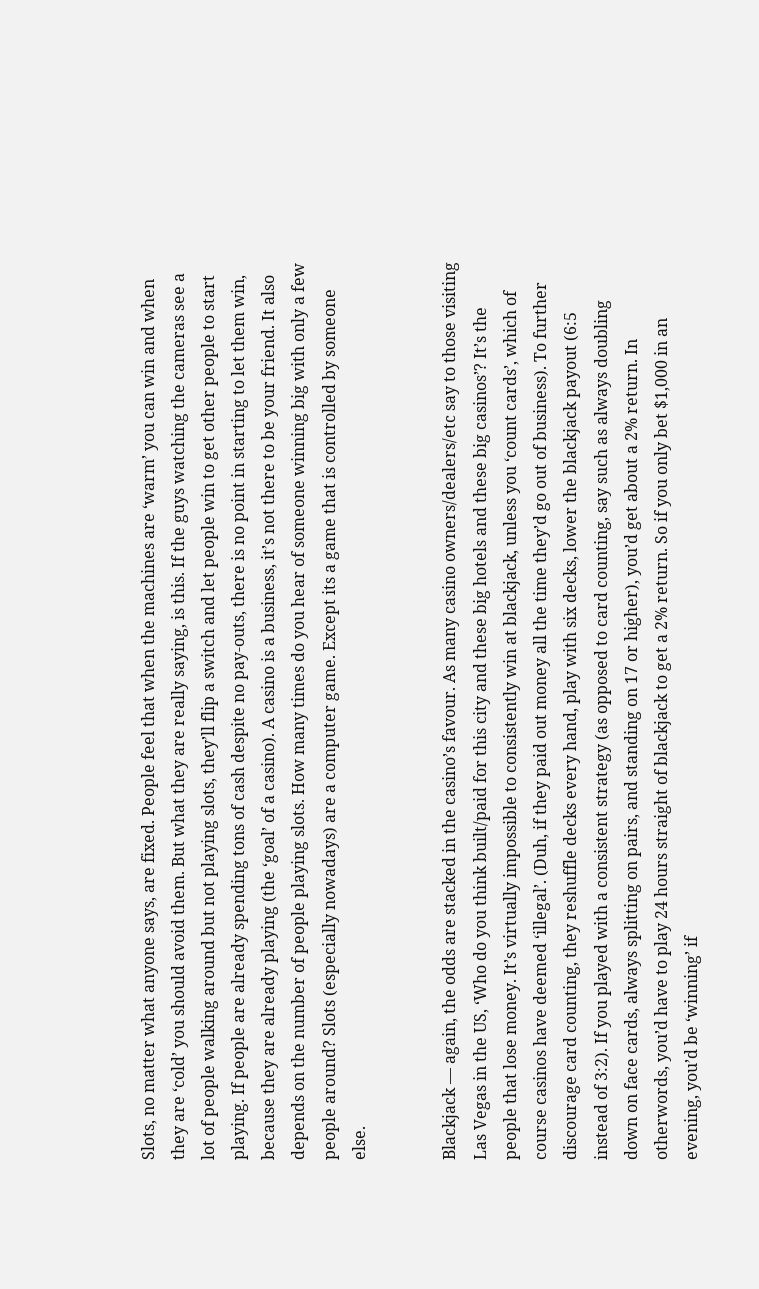Slots, no matter what anyone says, are fixed. People feel that when the machines are ‘warm’ you can win and when they are ‘cold’ you should avoid them. But what they are really saying, is this. If the guys watching the cameras see a lot of people walking around but not playing slots, they’ll flip a switch and let people win to get other people to start playing. If people are already spending tons of cash despite no pay-outs, there is no point in starting to let them win, because they are already playing (the ‘goal’ of a casino). A casino is a business, it’s not there to be your friend. It also depends on the number of people playing slots. How many times do you hear of someone winning big with only a few people around? Slots (especially nowadays) are a computer game. Except its a game that is controlled by someone else.


Blackjack — again, the odds are stacked in the casino’s favour. As many casino owners/dealers/etc say to those visiting Las Vegas in the US, ‘Who do you think built/paid for this city and these big hotels and these big casinos’? It’s the people that lose money. It’s virtually impossible to consistently win at blackjack, unless you ‘count cards’, which of course casinos have deemed ‘illegal’. (Duh, if they paid out money all the time they’d go out of business). To further discourage card counting, they reshuffle decks every hand, play with six decks, lower the blackjack payout (6:5 instead of 3:2). If you played with a consistent strategy (as opposed to card counting, say such as always doubling down on face cards, always splitting on pairs, and standing on 17 or higher), you’d get about a 2% return. In otherwords, you’d have to play 24 hours straight of blackjack to get a 2% return. So if you only bet $1,000 in an evening, you’d be ‘winning’ if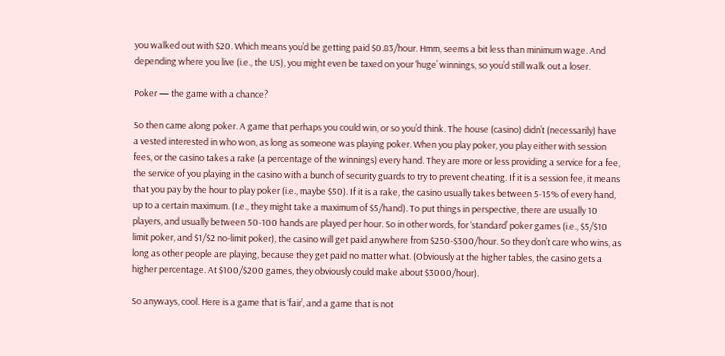you walked out with $20. Which means you’d be getting paid $0.83/hour. Hmm, seems a bit less than minimum wage. And depending where you live (i.e., the US), you might even be taxed on your ‘huge’ winnings, so you’d still walk out a loser.

Poker — the game with a chance?

So then came along poker. A game that perhaps you could win, or so you’d think. The house (casino) didn’t (necessarily) have a vested interested in who won, as long as someone was playing poker. When you play poker, you play either with session fees, or the casino takes a rake (a percentage of the winnings) every hand. They are more or less providing a service for a fee, the service of you playing in the casino with a bunch of security guards to try to prevent cheating. If it is a session fee, it means that you pay by the hour to play poker (i.e., maybe $50). If it is a rake, the casino usually takes between 5-15% of every hand, up to a certain maximum. (I.e., they might take a maximum of $5/hand). To put things in perspective, there are usually 10 players, and usually between 50-100 hands are played per hour. So in other words, for ‘standard’ poker games (i.e., $5/$10 limit poker, and $1/$2 no-limit poker), the casino will get paid anywhere from $250-$300/hour. So they don’t care who wins, as long as other people are playing, because they get paid no matter what. (Obviously at the higher tables, the casino gets a higher percentage. At $100/$200 games, they obviously could make about $3000/hour).

So anyways, cool. Here is a game that is ‘fair’, and a game that is not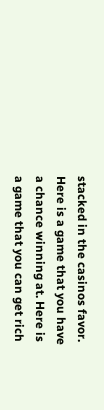stacked in the casinos favor. Here is a game that you have a chance winning at. Here is a game that you can get rich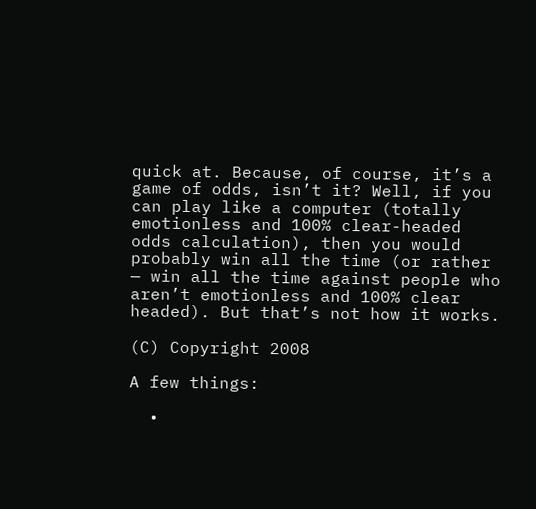quick at. Because, of course, it’s a game of odds, isn’t it? Well, if you can play like a computer (totally emotionless and 100% clear-headed odds calculation), then you would probably win all the time (or rather — win all the time against people who aren’t emotionless and 100% clear headed). But that’s not how it works.

(C) Copyright 2008

A few things:

  •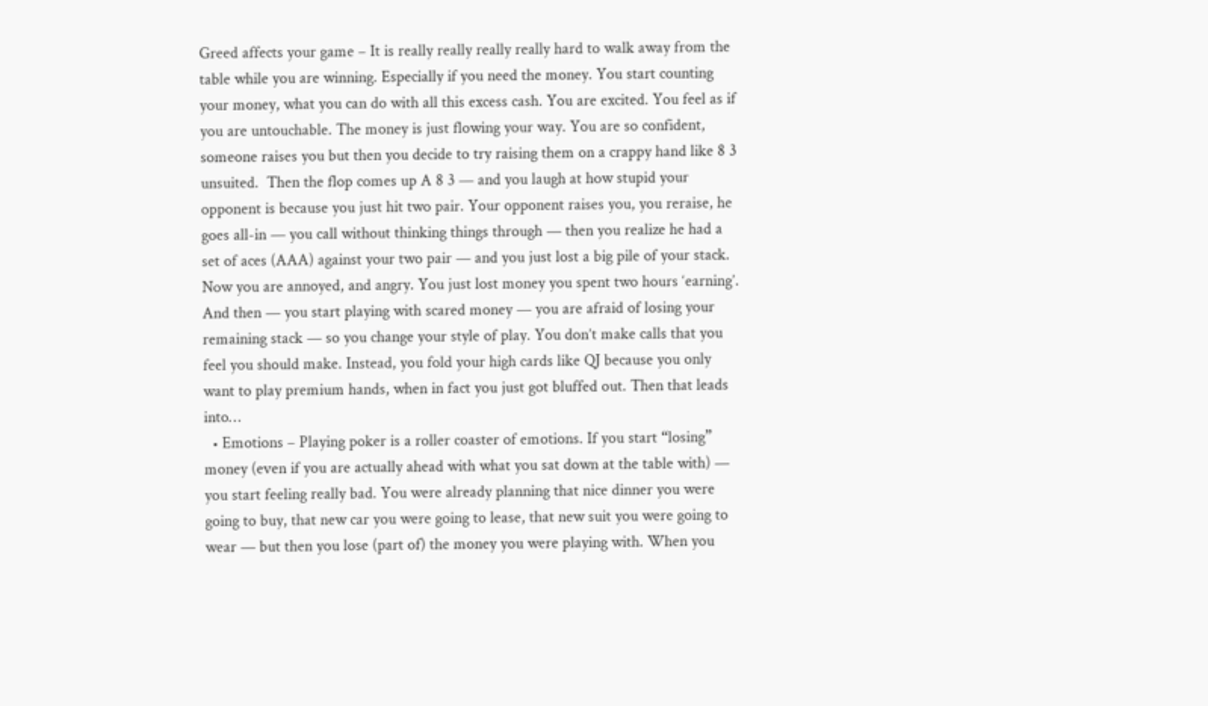Greed affects your game – It is really really really really hard to walk away from the table while you are winning. Especially if you need the money. You start counting your money, what you can do with all this excess cash. You are excited. You feel as if you are untouchable. The money is just flowing your way. You are so confident, someone raises you but then you decide to try raising them on a crappy hand like 8 3 unsuited.  Then the flop comes up A 8 3 — and you laugh at how stupid your opponent is because you just hit two pair. Your opponent raises you, you reraise, he goes all-in — you call without thinking things through — then you realize he had a set of aces (AAA) against your two pair — and you just lost a big pile of your stack. Now you are annoyed, and angry. You just lost money you spent two hours ‘earning’. And then — you start playing with scared money — you are afraid of losing your remaining stack — so you change your style of play. You don’t make calls that you feel you should make. Instead, you fold your high cards like QJ because you only want to play premium hands, when in fact you just got bluffed out. Then that leads into…
  • Emotions – Playing poker is a roller coaster of emotions. If you start “losing” money (even if you are actually ahead with what you sat down at the table with) — you start feeling really bad. You were already planning that nice dinner you were going to buy, that new car you were going to lease, that new suit you were going to wear — but then you lose (part of) the money you were playing with. When you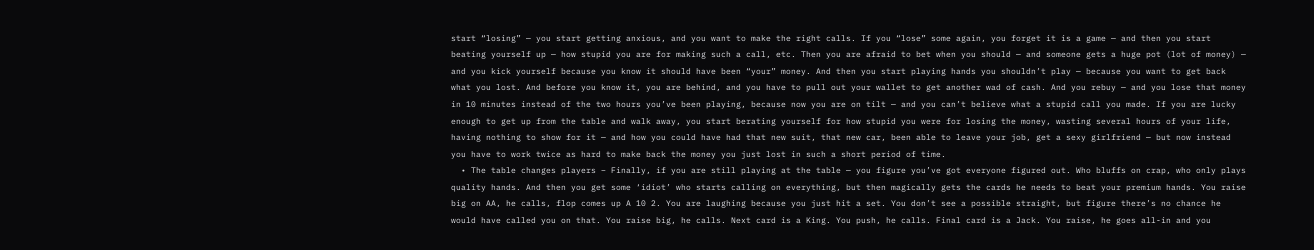start “losing” — you start getting anxious, and you want to make the right calls. If you “lose” some again, you forget it is a game — and then you start beating yourself up — how stupid you are for making such a call, etc. Then you are afraid to bet when you should — and someone gets a huge pot (lot of money) — and you kick yourself because you know it should have been “your” money. And then you start playing hands you shouldn’t play — because you want to get back what you lost. And before you know it, you are behind, and you have to pull out your wallet to get another wad of cash. And you rebuy — and you lose that money in 10 minutes instead of the two hours you’ve been playing, because now you are on tilt — and you can’t believe what a stupid call you made. If you are lucky enough to get up from the table and walk away, you start berating yourself for how stupid you were for losing the money, wasting several hours of your life, having nothing to show for it — and how you could have had that new suit, that new car, been able to leave your job, get a sexy girlfriend — but now instead you have to work twice as hard to make back the money you just lost in such a short period of time.
  • The table changes players – Finally, if you are still playing at the table — you figure you’ve got everyone figured out. Who bluffs on crap, who only plays quality hands. And then you get some ‘idiot’ who starts calling on everything, but then magically gets the cards he needs to beat your premium hands. You raise big on AA, he calls, flop comes up A 10 2. You are laughing because you just hit a set. You don’t see a possible straight, but figure there’s no chance he would have called you on that. You raise big, he calls. Next card is a King. You push, he calls. Final card is a Jack. You raise, he goes all-in and you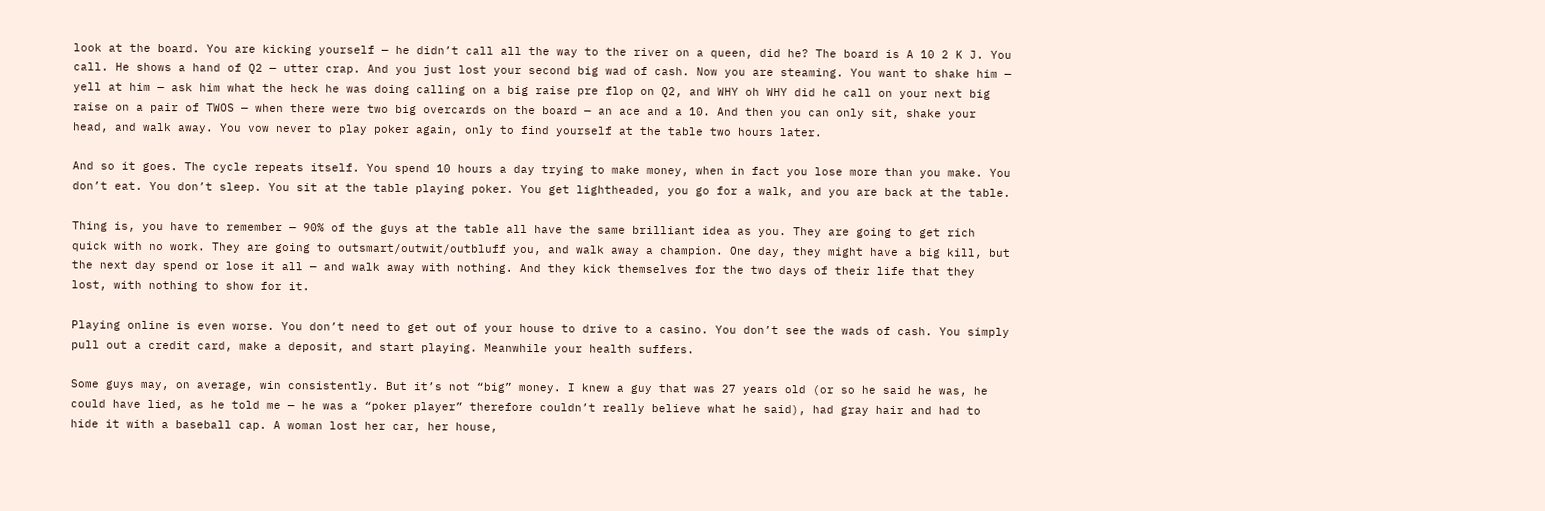look at the board. You are kicking yourself — he didn’t call all the way to the river on a queen, did he? The board is A 10 2 K J. You call. He shows a hand of Q2 — utter crap. And you just lost your second big wad of cash. Now you are steaming. You want to shake him — yell at him — ask him what the heck he was doing calling on a big raise pre flop on Q2, and WHY oh WHY did he call on your next big raise on a pair of TWOS — when there were two big overcards on the board — an ace and a 10. And then you can only sit, shake your head, and walk away. You vow never to play poker again, only to find yourself at the table two hours later.

And so it goes. The cycle repeats itself. You spend 10 hours a day trying to make money, when in fact you lose more than you make. You don’t eat. You don’t sleep. You sit at the table playing poker. You get lightheaded, you go for a walk, and you are back at the table.

Thing is, you have to remember — 90% of the guys at the table all have the same brilliant idea as you. They are going to get rich quick with no work. They are going to outsmart/outwit/outbluff you, and walk away a champion. One day, they might have a big kill, but the next day spend or lose it all — and walk away with nothing. And they kick themselves for the two days of their life that they lost, with nothing to show for it.

Playing online is even worse. You don’t need to get out of your house to drive to a casino. You don’t see the wads of cash. You simply pull out a credit card, make a deposit, and start playing. Meanwhile your health suffers.

Some guys may, on average, win consistently. But it’s not “big” money. I knew a guy that was 27 years old (or so he said he was, he could have lied, as he told me — he was a “poker player” therefore couldn’t really believe what he said), had gray hair and had to hide it with a baseball cap. A woman lost her car, her house,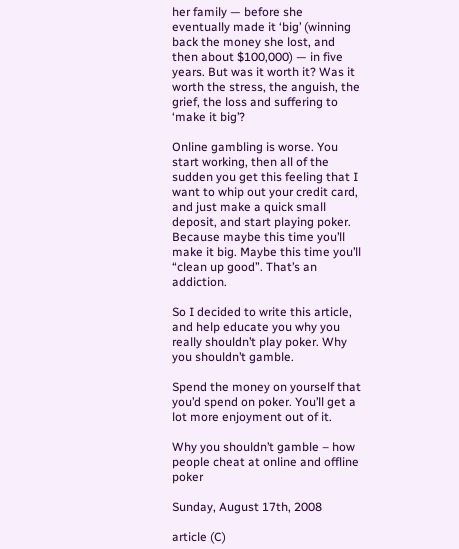her family — before she eventually made it ‘big’ (winning back the money she lost, and then about $100,000) — in five years. But was it worth it? Was it worth the stress, the anguish, the grief, the loss and suffering to ‘make it big’?

Online gambling is worse. You start working, then all of the sudden you get this feeling that I want to whip out your credit card, and just make a quick small deposit, and start playing poker. Because maybe this time you’ll make it big. Maybe this time you’ll “clean up good”. That’s an addiction.

So I decided to write this article, and help educate you why you really shouldn’t play poker. Why you shouldn’t gamble.

Spend the money on yourself that you’d spend on poker. You’ll get a lot more enjoyment out of it.

Why you shouldn’t gamble – how people cheat at online and offline poker

Sunday, August 17th, 2008

article (C)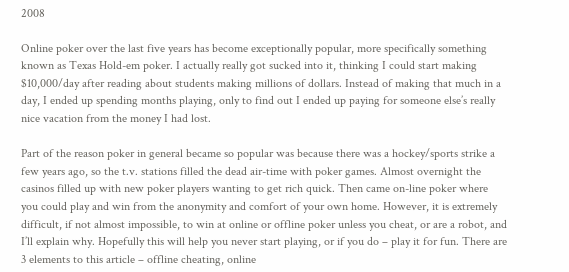2008

Online poker over the last five years has become exceptionally popular, more specifically something known as Texas Hold-em poker. I actually really got sucked into it, thinking I could start making $10,000/day after reading about students making millions of dollars. Instead of making that much in a day, I ended up spending months playing, only to find out I ended up paying for someone else’s really nice vacation from the money I had lost.

Part of the reason poker in general became so popular was because there was a hockey/sports strike a few years ago, so the t.v. stations filled the dead air-time with poker games. Almost overnight the casinos filled up with new poker players wanting to get rich quick. Then came on-line poker where you could play and win from the anonymity and comfort of your own home. However, it is extremely difficult, if not almost impossible, to win at online or offline poker unless you cheat, or are a robot, and I’ll explain why. Hopefully this will help you never start playing, or if you do – play it for fun. There are 3 elements to this article – offline cheating, online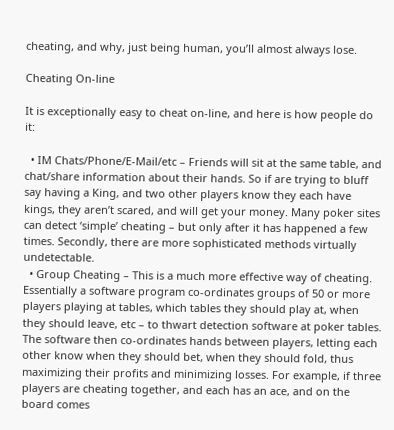cheating, and why, just being human, you’ll almost always lose.

Cheating On-line

It is exceptionally easy to cheat on-line, and here is how people do it:

  • IM Chats/Phone/E-Mail/etc – Friends will sit at the same table, and chat/share information about their hands. So if are trying to bluff say having a King, and two other players know they each have kings, they aren’t scared, and will get your money. Many poker sites can detect ‘simple’ cheating – but only after it has happened a few times. Secondly, there are more sophisticated methods virtually undetectable.
  • Group Cheating – This is a much more effective way of cheating. Essentially a software program co-ordinates groups of 50 or more players playing at tables, which tables they should play at, when they should leave, etc – to thwart detection software at poker tables. The software then co-ordinates hands between players, letting each other know when they should bet, when they should fold, thus maximizing their profits and minimizing losses. For example, if three players are cheating together, and each has an ace, and on the board comes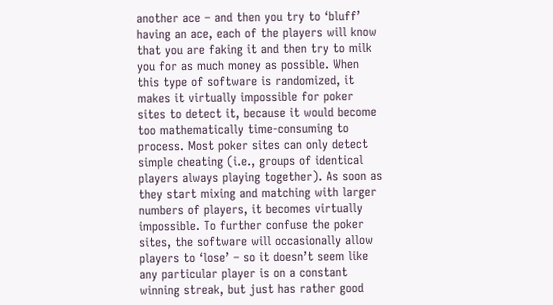another ace – and then you try to ‘bluff’ having an ace, each of the players will know that you are faking it and then try to milk you for as much money as possible. When this type of software is randomized, it makes it virtually impossible for poker sites to detect it, because it would become too mathematically time-consuming to process. Most poker sites can only detect simple cheating (i.e., groups of identical players always playing together). As soon as they start mixing and matching with larger numbers of players, it becomes virtually impossible. To further confuse the poker sites, the software will occasionally allow players to ‘lose’ – so it doesn’t seem like any particular player is on a constant winning streak, but just has rather good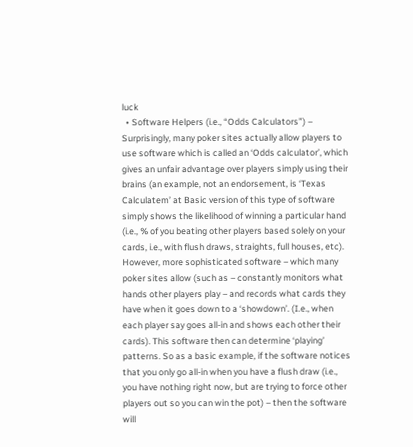luck
  • Software Helpers (i.e., “Odds Calculators”) – Surprisingly, many poker sites actually allow players to use software which is called an ‘Odds calculator’, which gives an unfair advantage over players simply using their brains (an example, not an endorsement, is ‘Texas Calculatem’ at Basic version of this type of software simply shows the likelihood of winning a particular hand (i.e., % of you beating other players based solely on your cards, i.e., with flush draws, straights, full houses, etc). However, more sophisticated software – which many poker sites allow (such as – constantly monitors what hands other players play – and records what cards they have when it goes down to a ‘showdown’. (I.e., when each player say goes all-in and shows each other their cards). This software then can determine ‘playing’ patterns. So as a basic example, if the software notices that you only go all-in when you have a flush draw (i.e., you have nothing right now, but are trying to force other players out so you can win the pot) – then the software will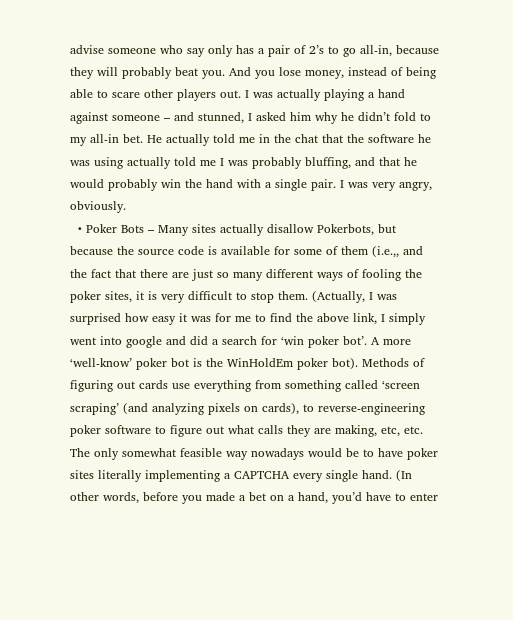advise someone who say only has a pair of 2’s to go all-in, because they will probably beat you. And you lose money, instead of being able to scare other players out. I was actually playing a hand against someone – and stunned, I asked him why he didn’t fold to my all-in bet. He actually told me in the chat that the software he was using actually told me I was probably bluffing, and that he would probably win the hand with a single pair. I was very angry, obviously.
  • Poker Bots – Many sites actually disallow Pokerbots, but because the source code is available for some of them (i.e.,, and the fact that there are just so many different ways of fooling the poker sites, it is very difficult to stop them. (Actually, I was surprised how easy it was for me to find the above link, I simply went into google and did a search for ‘win poker bot’. A more ‘well-know’ poker bot is the WinHoldEm poker bot). Methods of figuring out cards use everything from something called ‘screen scraping’ (and analyzing pixels on cards), to reverse-engineering poker software to figure out what calls they are making, etc, etc. The only somewhat feasible way nowadays would be to have poker sites literally implementing a CAPTCHA every single hand. (In other words, before you made a bet on a hand, you’d have to enter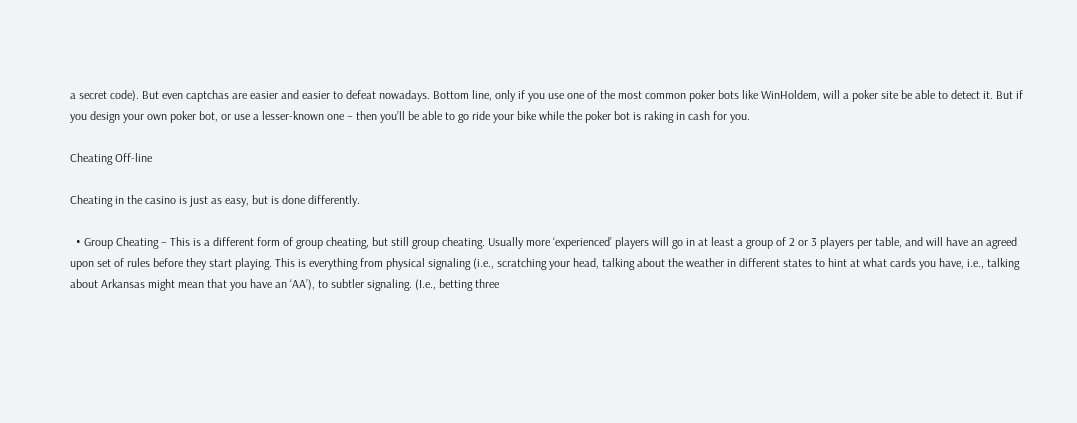a secret code). But even captchas are easier and easier to defeat nowadays. Bottom line, only if you use one of the most common poker bots like WinHoldem, will a poker site be able to detect it. But if you design your own poker bot, or use a lesser-known one – then you’ll be able to go ride your bike while the poker bot is raking in cash for you.

Cheating Off-line

Cheating in the casino is just as easy, but is done differently.

  • Group Cheating – This is a different form of group cheating, but still group cheating. Usually more ‘experienced’ players will go in at least a group of 2 or 3 players per table, and will have an agreed upon set of rules before they start playing. This is everything from physical signaling (i.e., scratching your head, talking about the weather in different states to hint at what cards you have, i.e., talking about Arkansas might mean that you have an ‘AA’), to subtler signaling. (I.e., betting three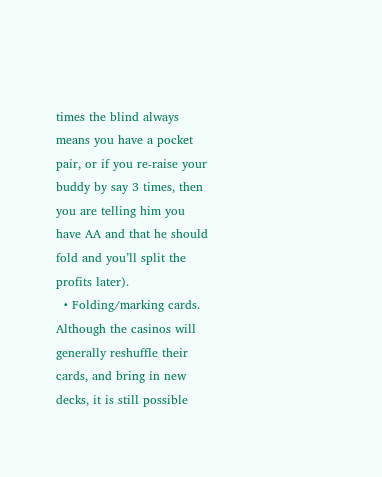times the blind always means you have a pocket pair, or if you re-raise your buddy by say 3 times, then you are telling him you have AA and that he should fold and you’ll split the profits later).
  • Folding/marking cards. Although the casinos will generally reshuffle their cards, and bring in new decks, it is still possible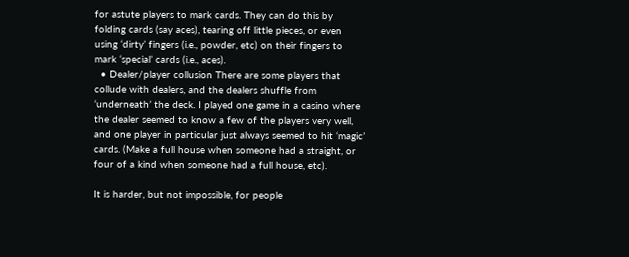for astute players to mark cards. They can do this by folding cards (say aces), tearing off little pieces, or even using ‘dirty’ fingers (i.e., powder, etc) on their fingers to mark ‘special’ cards (i.e., aces).
  • Dealer/player collusion There are some players that collude with dealers, and the dealers shuffle from ‘underneath’ the deck. I played one game in a casino where the dealer seemed to know a few of the players very well, and one player in particular just always seemed to hit ‘magic’ cards. (Make a full house when someone had a straight, or four of a kind when someone had a full house, etc).

It is harder, but not impossible, for people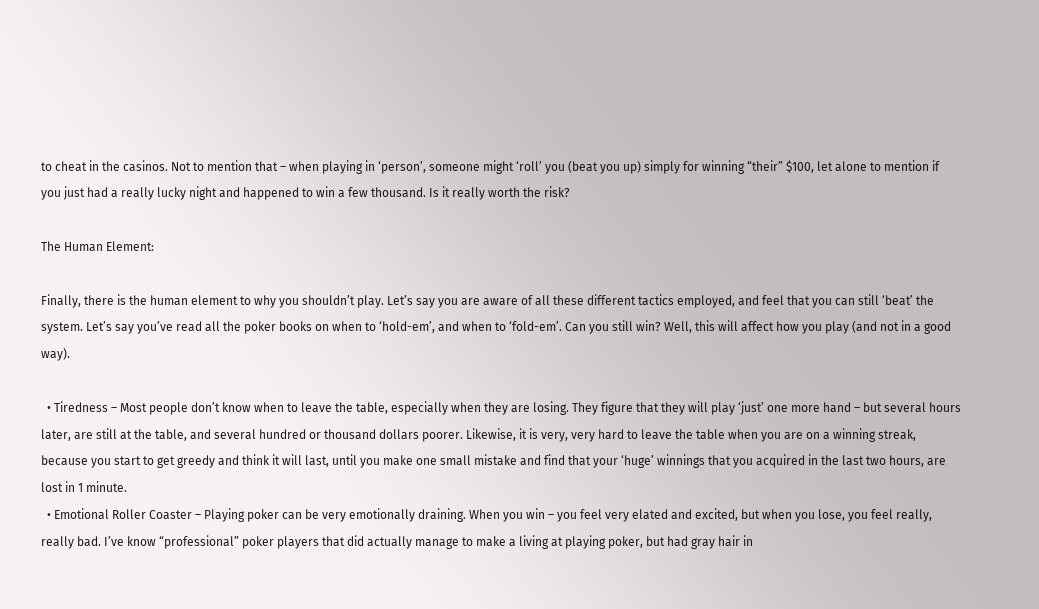to cheat in the casinos. Not to mention that – when playing in ‘person’, someone might ‘roll’ you (beat you up) simply for winning “their” $100, let alone to mention if you just had a really lucky night and happened to win a few thousand. Is it really worth the risk?

The Human Element:

Finally, there is the human element to why you shouldn’t play. Let’s say you are aware of all these different tactics employed, and feel that you can still ‘beat’ the system. Let’s say you’ve read all the poker books on when to ‘hold-em’, and when to ‘fold-em’. Can you still win? Well, this will affect how you play (and not in a good way).

  • Tiredness – Most people don’t know when to leave the table, especially when they are losing. They figure that they will play ‘just’ one more hand – but several hours later, are still at the table, and several hundred or thousand dollars poorer. Likewise, it is very, very hard to leave the table when you are on a winning streak, because you start to get greedy and think it will last, until you make one small mistake and find that your ‘huge’ winnings that you acquired in the last two hours, are lost in 1 minute.
  • Emotional Roller Coaster – Playing poker can be very emotionally draining. When you win – you feel very elated and excited, but when you lose, you feel really, really bad. I’ve know “professional” poker players that did actually manage to make a living at playing poker, but had gray hair in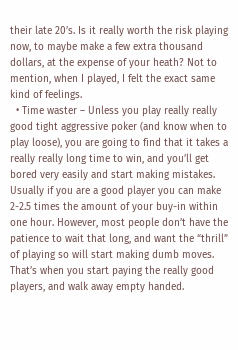their late 20’s. Is it really worth the risk playing now, to maybe make a few extra thousand dollars, at the expense of your heath? Not to mention, when I played, I felt the exact same kind of feelings.
  • Time waster – Unless you play really really good tight aggressive poker (and know when to play loose), you are going to find that it takes a really really long time to win, and you’ll get bored very easily and start making mistakes. Usually if you are a good player you can make 2-2.5 times the amount of your buy-in within one hour. However, most people don’t have the patience to wait that long, and want the “thrill” of playing so will start making dumb moves. That’s when you start paying the really good players, and walk away empty handed.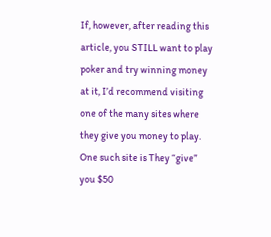If, however, after reading this article, you STILL want to play poker and try winning money at it, I’d recommend visiting one of the many sites where they give you money to play. One such site is They “give” you $50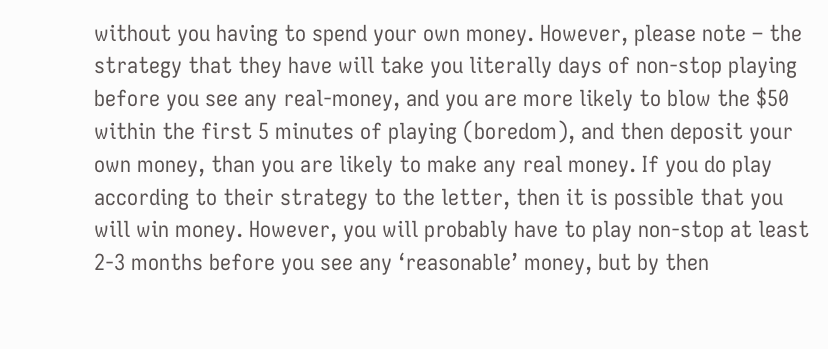without you having to spend your own money. However, please note – the strategy that they have will take you literally days of non-stop playing before you see any real-money, and you are more likely to blow the $50 within the first 5 minutes of playing (boredom), and then deposit your own money, than you are likely to make any real money. If you do play according to their strategy to the letter, then it is possible that you will win money. However, you will probably have to play non-stop at least 2-3 months before you see any ‘reasonable’ money, but by then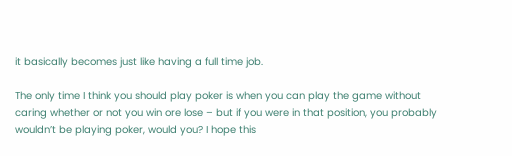it basically becomes just like having a full time job.

The only time I think you should play poker is when you can play the game without caring whether or not you win ore lose – but if you were in that position, you probably wouldn’t be playing poker, would you? I hope this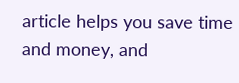article helps you save time and money, and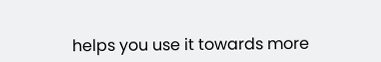helps you use it towards more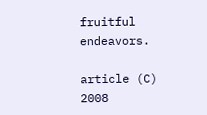fruitful endeavors.

article (C) 2008